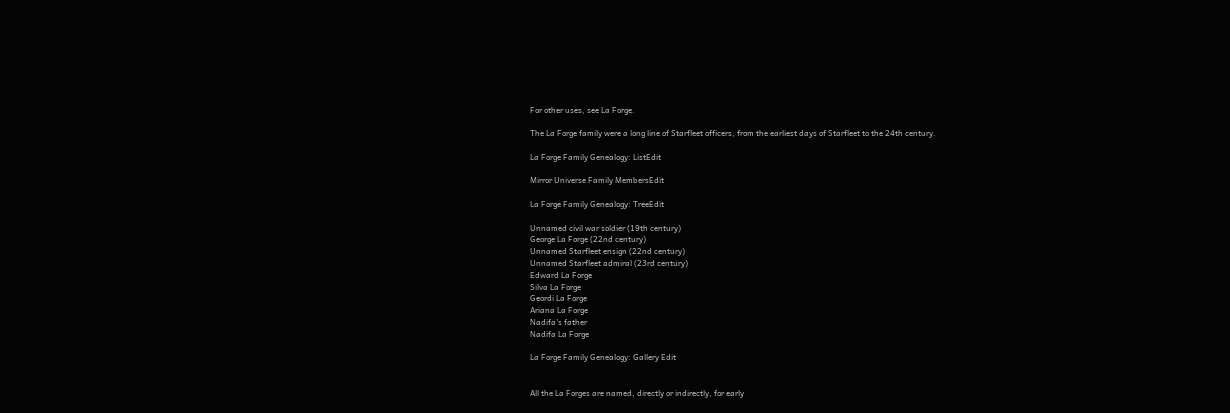For other uses, see La Forge.

The La Forge family were a long line of Starfleet officers, from the earliest days of Starfleet to the 24th century.

La Forge Family Genealogy: ListEdit

Mirror Universe Family MembersEdit

La Forge Family Genealogy: TreeEdit

Unnamed civil war soldier (19th century)
George La Forge (22nd century)
Unnamed Starfleet ensign (22nd century)
Unnamed Starfleet admiral (23rd century)
Edward La Forge
Silva La Forge
Geordi La Forge
Ariana La Forge
Nadifa's father
Nadifa La Forge

La Forge Family Genealogy: Gallery Edit


All the La Forges are named, directly or indirectly, for early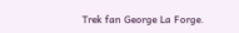Trek fan George La Forge.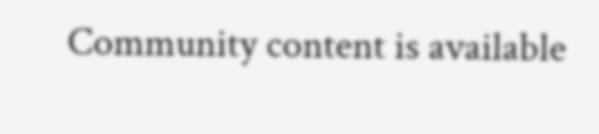Community content is available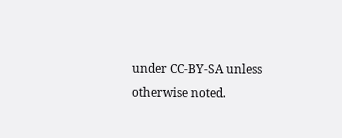under CC-BY-SA unless otherwise noted.